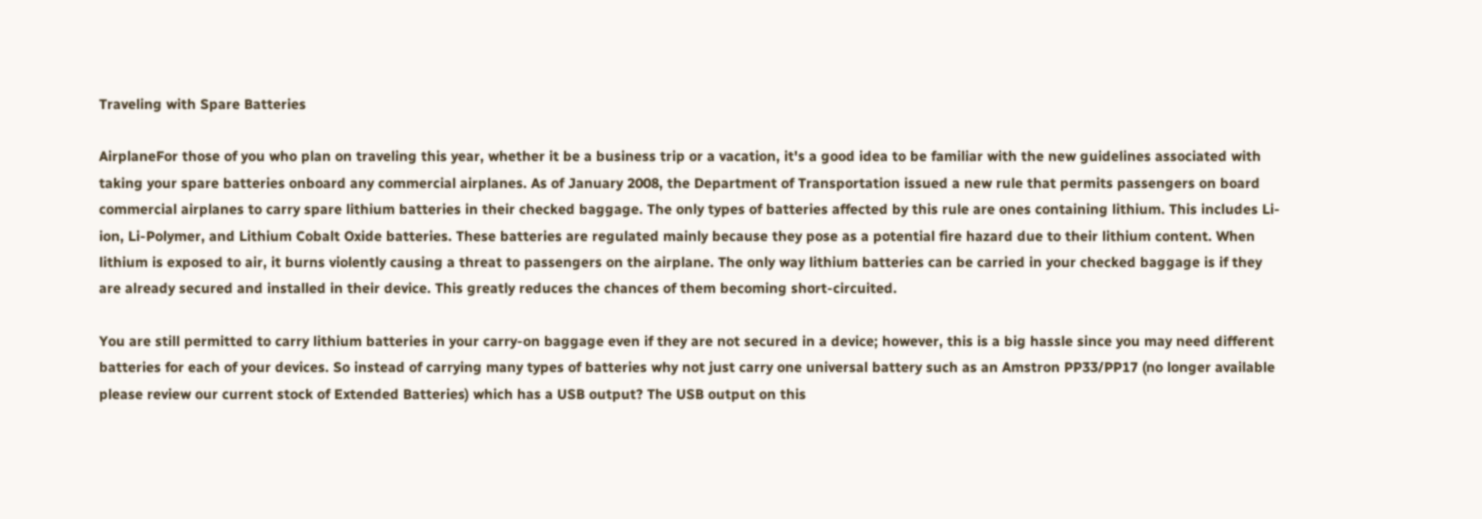Traveling with Spare Batteries

AirplaneFor those of you who plan on traveling this year, whether it be a business trip or a vacation, it's a good idea to be familiar with the new guidelines associated with taking your spare batteries onboard any commercial airplanes. As of January 2008, the Department of Transportation issued a new rule that permits passengers on board commercial airplanes to carry spare lithium batteries in their checked baggage. The only types of batteries affected by this rule are ones containing lithium. This includes Li-ion, Li-Polymer, and Lithium Cobalt Oxide batteries. These batteries are regulated mainly because they pose as a potential fire hazard due to their lithium content. When lithium is exposed to air, it burns violently causing a threat to passengers on the airplane. The only way lithium batteries can be carried in your checked baggage is if they are already secured and installed in their device. This greatly reduces the chances of them becoming short-circuited.

You are still permitted to carry lithium batteries in your carry-on baggage even if they are not secured in a device; however, this is a big hassle since you may need different batteries for each of your devices. So instead of carrying many types of batteries why not just carry one universal battery such as an Amstron PP33/PP17 (no longer available please review our current stock of Extended Batteries) which has a USB output? The USB output on this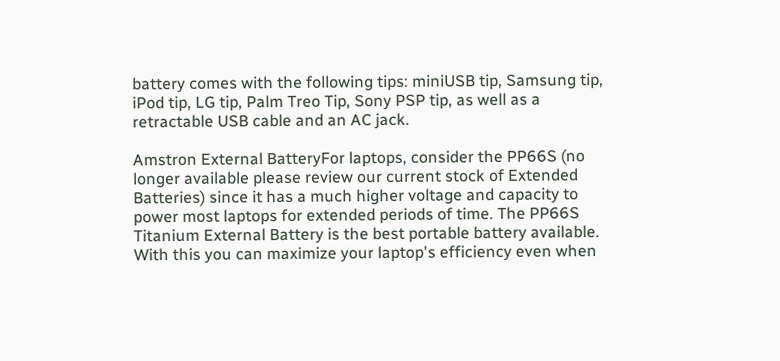battery comes with the following tips: miniUSB tip, Samsung tip, iPod tip, LG tip, Palm Treo Tip, Sony PSP tip, as well as a retractable USB cable and an AC jack.

Amstron External BatteryFor laptops, consider the PP66S (no longer available please review our current stock of Extended Batteries) since it has a much higher voltage and capacity to power most laptops for extended periods of time. The PP66S Titanium External Battery is the best portable battery available. With this you can maximize your laptop's efficiency even when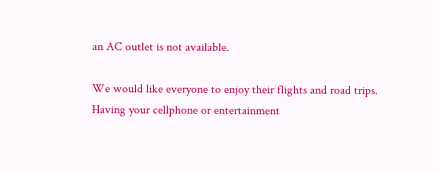an AC outlet is not available.

We would like everyone to enjoy their flights and road trips. Having your cellphone or entertainment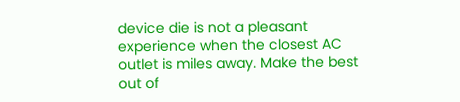device die is not a pleasant experience when the closest AC outlet is miles away. Make the best out of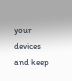your devices and keep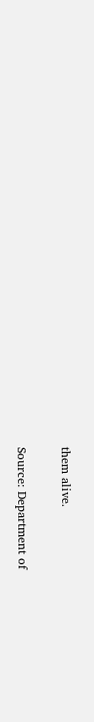them alive.

Source: Department of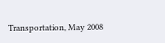Transportation, May 2008